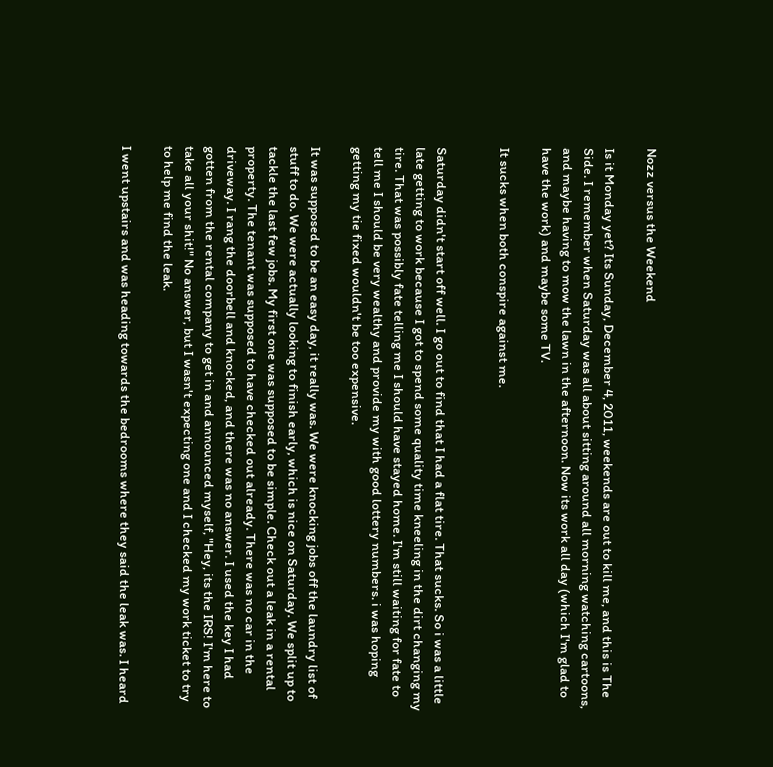Nozz versus the Weekend

Is it Monday yet? Its Sunday, December 4, 2011, weekends are out to kill me, and this is The Side. I remember when Saturday was all about sitting around all morning watching cartoons, and maybe having to mow the lawn in the afternoon. Now its work all day (which I'm glad to have the work) and maybe some TV.

It sucks when both conspire against me.


Saturday didn't start off well. I go out to find that I had a flat tire. That sucks. So i was a little late getting to work because I got to spend some quality time kneeling in the dirt changing my tire. That was possibly fate telling me I should have stayed home. I'm still waiting for fate to tell me I should be very wealthy and provide my with good lottery numbers. i was hoping getting my tie fixed wouldn't be too expensive.

It was supposed to be an easy day, it really was. We were knocking jobs off the laundry list of stuff to do. We were actually looking to finish early, which is nice on Saturday. We split up to tackle the last few jobs. My first one was supposed to be simple. Check out a leak in a rental property. The tenant was supposed to have checked out already. There was no car in the driveway. I rang the doorbell and knocked, and there was no answer. I used the key I had gotten from the rental company to get in and announced myself, "Hey, its the IRS! I'm here to take all your shit!" No answer, but I wasn't expecting one and I checked my work ticket to try to help me find the leak.

I went upstairs and was heading towards the bedrooms where they said the leak was. I heard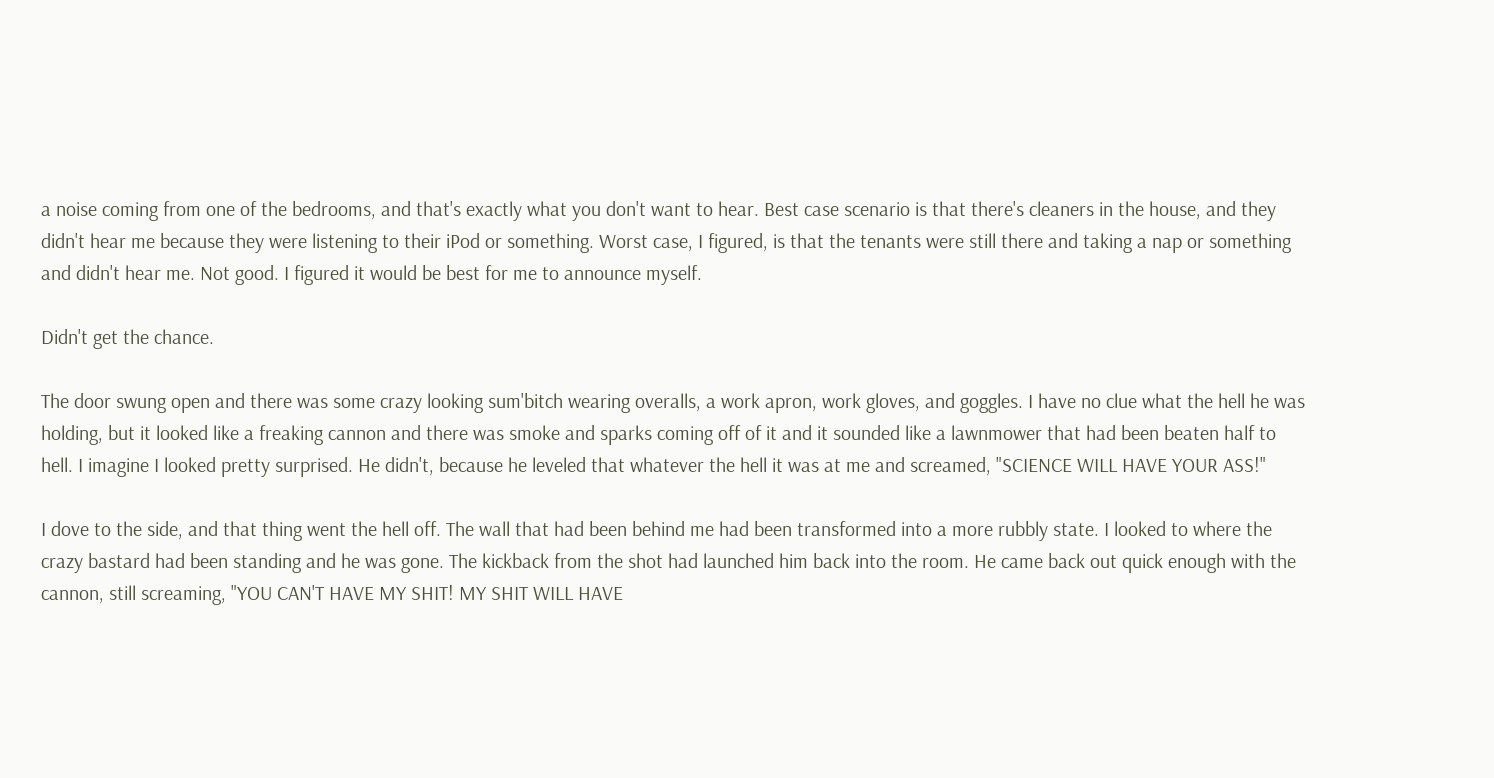a noise coming from one of the bedrooms, and that's exactly what you don't want to hear. Best case scenario is that there's cleaners in the house, and they didn't hear me because they were listening to their iPod or something. Worst case, I figured, is that the tenants were still there and taking a nap or something and didn't hear me. Not good. I figured it would be best for me to announce myself.

Didn't get the chance.

The door swung open and there was some crazy looking sum'bitch wearing overalls, a work apron, work gloves, and goggles. I have no clue what the hell he was holding, but it looked like a freaking cannon and there was smoke and sparks coming off of it and it sounded like a lawnmower that had been beaten half to hell. I imagine I looked pretty surprised. He didn't, because he leveled that whatever the hell it was at me and screamed, "SCIENCE WILL HAVE YOUR ASS!"

I dove to the side, and that thing went the hell off. The wall that had been behind me had been transformed into a more rubbly state. I looked to where the crazy bastard had been standing and he was gone. The kickback from the shot had launched him back into the room. He came back out quick enough with the cannon, still screaming, "YOU CAN'T HAVE MY SHIT! MY SHIT WILL HAVE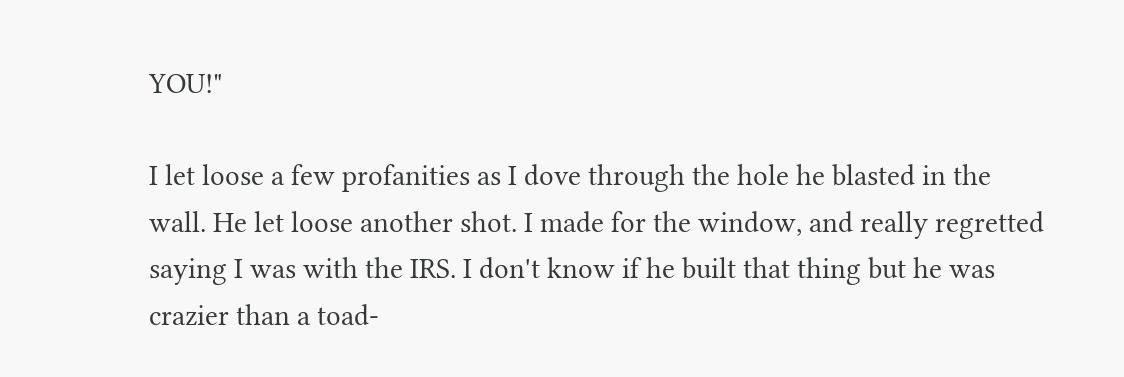YOU!"

I let loose a few profanities as I dove through the hole he blasted in the wall. He let loose another shot. I made for the window, and really regretted saying I was with the IRS. I don't know if he built that thing but he was crazier than a toad-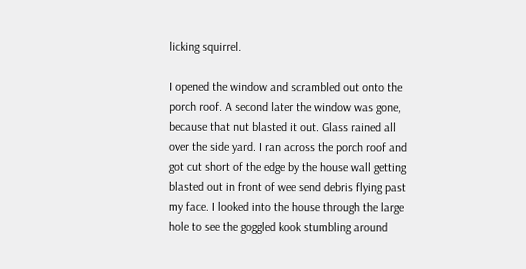licking squirrel.

I opened the window and scrambled out onto the porch roof. A second later the window was gone, because that nut blasted it out. Glass rained all over the side yard. I ran across the porch roof and got cut short of the edge by the house wall getting blasted out in front of wee send debris flying past my face. I looked into the house through the large hole to see the goggled kook stumbling around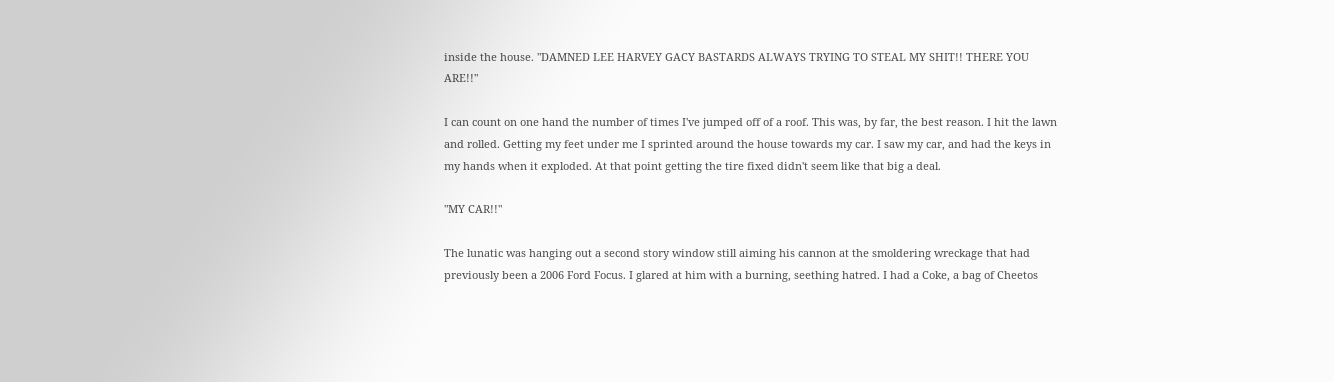inside the house. "DAMNED LEE HARVEY GACY BASTARDS ALWAYS TRYING TO STEAL MY SHIT!! THERE YOU ARE!!"

I can count on one hand the number of times I've jumped off of a roof. This was, by far, the best reason. I hit the lawn and rolled. Getting my feet under me I sprinted around the house towards my car. I saw my car, and had the keys in my hands when it exploded. At that point getting the tire fixed didn't seem like that big a deal.

"MY CAR!!"

The lunatic was hanging out a second story window still aiming his cannon at the smoldering wreckage that had previously been a 2006 Ford Focus. I glared at him with a burning, seething hatred. I had a Coke, a bag of Cheetos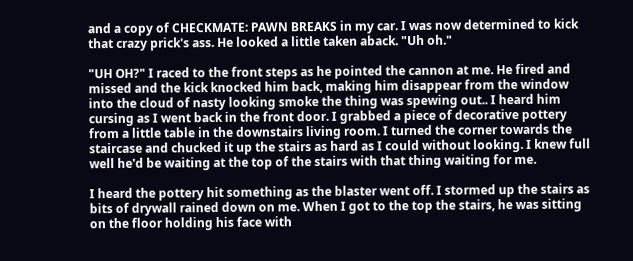and a copy of CHECKMATE: PAWN BREAKS in my car. I was now determined to kick that crazy prick's ass. He looked a little taken aback. "Uh oh."

"UH OH?" I raced to the front steps as he pointed the cannon at me. He fired and missed and the kick knocked him back, making him disappear from the window into the cloud of nasty looking smoke the thing was spewing out.. I heard him cursing as I went back in the front door. I grabbed a piece of decorative pottery from a little table in the downstairs living room. I turned the corner towards the staircase and chucked it up the stairs as hard as I could without looking. I knew full well he'd be waiting at the top of the stairs with that thing waiting for me.

I heard the pottery hit something as the blaster went off. I stormed up the stairs as bits of drywall rained down on me. When I got to the top the stairs, he was sitting on the floor holding his face with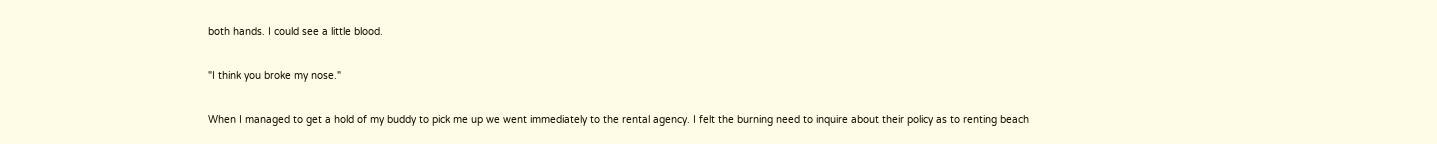both hands. I could see a little blood.

"I think you broke my nose."

When I managed to get a hold of my buddy to pick me up we went immediately to the rental agency. I felt the burning need to inquire about their policy as to renting beach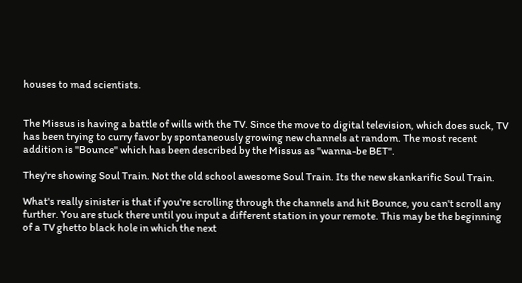houses to mad scientists.


The Missus is having a battle of wills with the TV. Since the move to digital television, which does suck, TV has been trying to curry favor by spontaneously growing new channels at random. The most recent addition is "Bounce" which has been described by the Missus as "wanna-be BET".

They're showing Soul Train. Not the old school awesome Soul Train. Its the new skankarific Soul Train.

What's really sinister is that if you're scrolling through the channels and hit Bounce, you can't scroll any further. You are stuck there until you input a different station in your remote. This may be the beginning of a TV ghetto black hole in which the next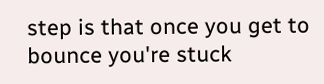step is that once you get to bounce you're stuck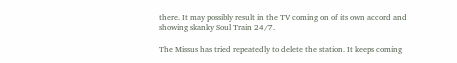there. It may possibly result in the TV coming on of its own accord and showing skanky Soul Train 24/7.

The Missus has tried repeatedly to delete the station. It keeps coming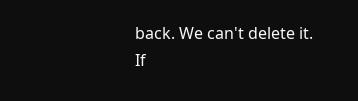back. We can't delete it. If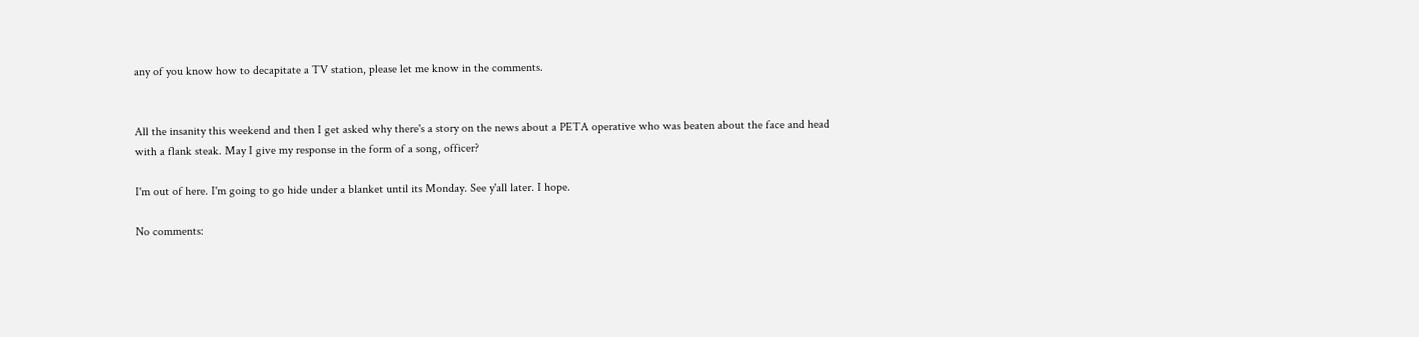any of you know how to decapitate a TV station, please let me know in the comments.


All the insanity this weekend and then I get asked why there's a story on the news about a PETA operative who was beaten about the face and head with a flank steak. May I give my response in the form of a song, officer?

I'm out of here. I'm going to go hide under a blanket until its Monday. See y'all later. I hope.

No comments: